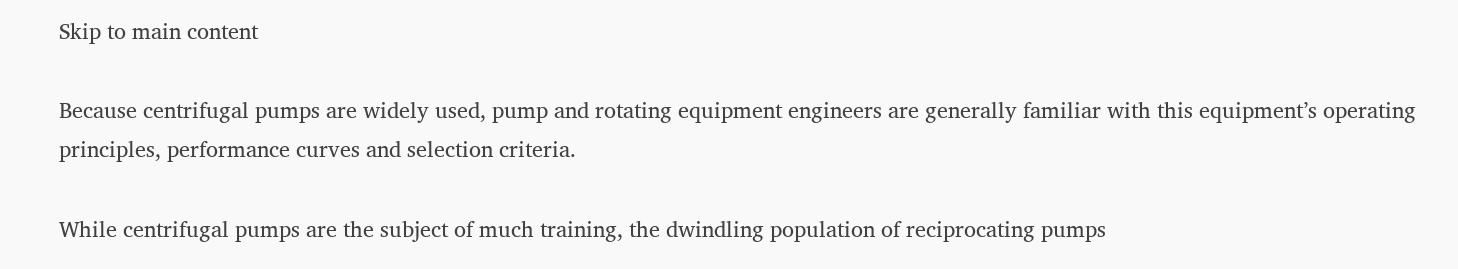Skip to main content

Because centrifugal pumps are widely used, pump and rotating equipment engineers are generally familiar with this equipment’s operating principles, performance curves and selection criteria.

While centrifugal pumps are the subject of much training, the dwindling population of reciprocating pumps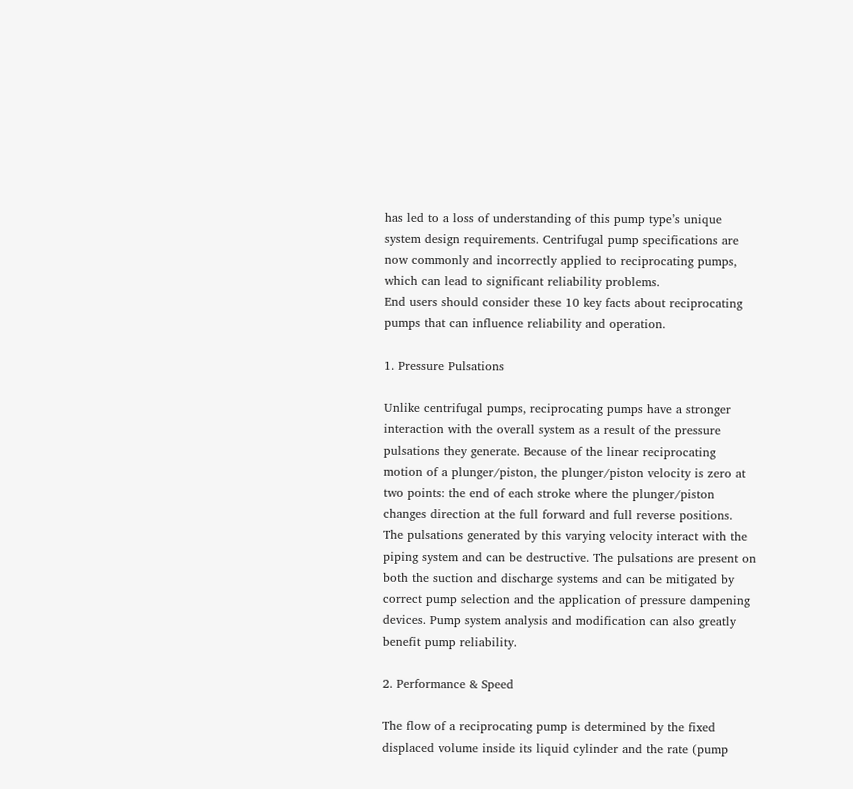has led to a loss of understanding of this pump type’s unique system design requirements. Centrifugal pump specifications are now commonly and incorrectly applied to reciprocating pumps, which can lead to significant reliability problems.
End users should consider these 10 key facts about reciprocating pumps that can influence reliability and operation.

1. Pressure Pulsations

Unlike centrifugal pumps, reciprocating pumps have a stronger interaction with the overall system as a result of the pressure pulsations they generate. Because of the linear reciprocating motion of a plunger/piston, the plunger/piston velocity is zero at two points: the end of each stroke where the plunger/piston changes direction at the full forward and full reverse positions.
The pulsations generated by this varying velocity interact with the piping system and can be destructive. The pulsations are present on both the suction and discharge systems and can be mitigated by correct pump selection and the application of pressure dampening devices. Pump system analysis and modification can also greatly benefit pump reliability.

2. Performance & Speed

The flow of a reciprocating pump is determined by the fixed displaced volume inside its liquid cylinder and the rate (pump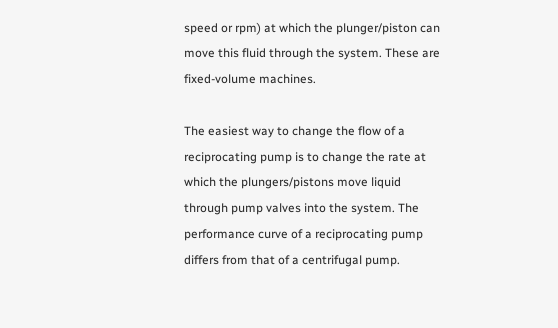speed or rpm) at which the plunger/piston can move this fluid through the system. These are fixed-volume machines.

The easiest way to change the flow of a reciprocating pump is to change the rate at which the plungers/pistons move liquid through pump valves into the system. The performance curve of a reciprocating pump differs from that of a centrifugal pump.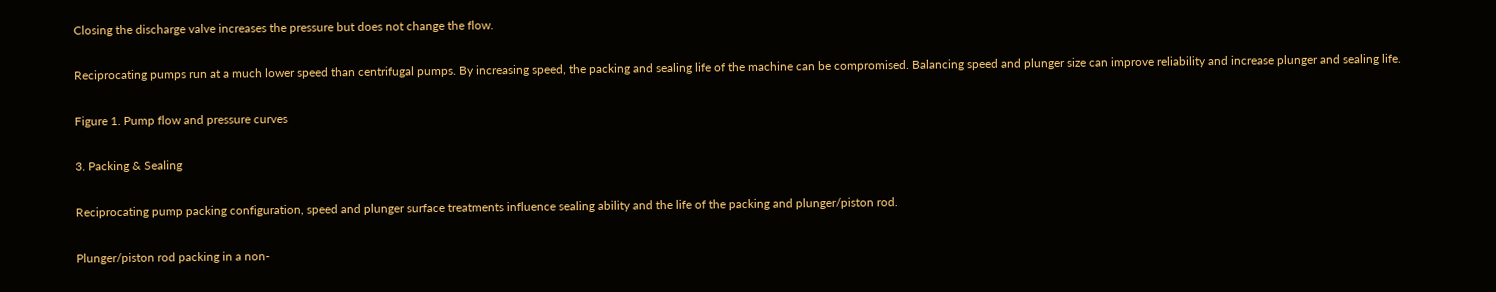Closing the discharge valve increases the pressure but does not change the flow.

Reciprocating pumps run at a much lower speed than centrifugal pumps. By increasing speed, the packing and sealing life of the machine can be compromised. Balancing speed and plunger size can improve reliability and increase plunger and sealing life.

Figure 1. Pump flow and pressure curves

3. Packing & Sealing

Reciprocating pump packing configuration, speed and plunger surface treatments influence sealing ability and the life of the packing and plunger/piston rod.

Plunger/piston rod packing in a non-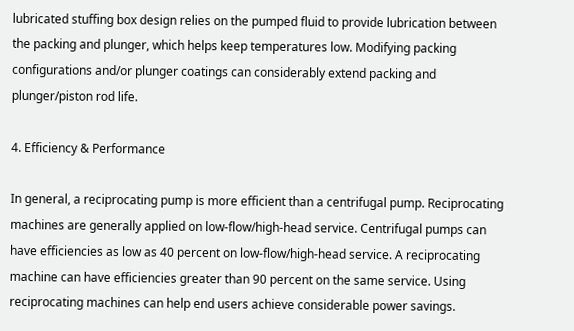lubricated stuffing box design relies on the pumped fluid to provide lubrication between the packing and plunger, which helps keep temperatures low. Modifying packing configurations and/or plunger coatings can considerably extend packing and plunger/piston rod life.

4. Efficiency & Performance

In general, a reciprocating pump is more efficient than a centrifugal pump. Reciprocating machines are generally applied on low-flow/high-head service. Centrifugal pumps can have efficiencies as low as 40 percent on low-flow/high-head service. A reciprocating machine can have efficiencies greater than 90 percent on the same service. Using reciprocating machines can help end users achieve considerable power savings.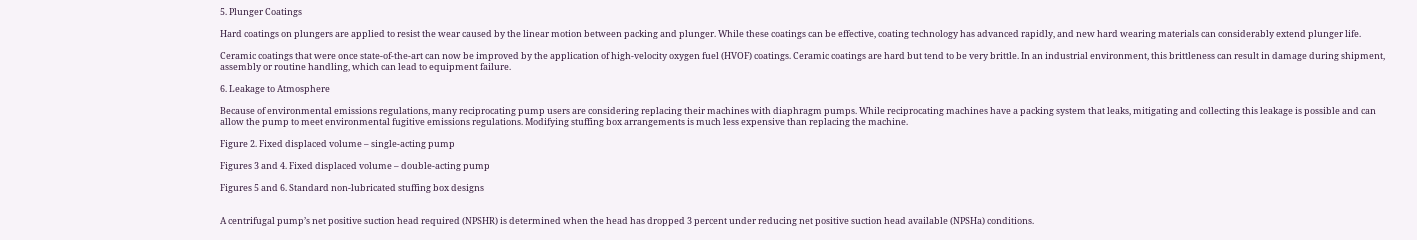5. Plunger Coatings

Hard coatings on plungers are applied to resist the wear caused by the linear motion between packing and plunger. While these coatings can be effective, coating technology has advanced rapidly, and new hard wearing materials can considerably extend plunger life.

Ceramic coatings that were once state-of-the-art can now be improved by the application of high-velocity oxygen fuel (HVOF) coatings. Ceramic coatings are hard but tend to be very brittle. In an industrial environment, this brittleness can result in damage during shipment, assembly or routine handling, which can lead to equipment failure.

6. Leakage to Atmosphere

Because of environmental emissions regulations, many reciprocating pump users are considering replacing their machines with diaphragm pumps. While reciprocating machines have a packing system that leaks, mitigating and collecting this leakage is possible and can allow the pump to meet environmental fugitive emissions regulations. Modifying stuffing box arrangements is much less expensive than replacing the machine.

Figure 2. Fixed displaced volume – single-acting pump

Figures 3 and 4. Fixed displaced volume – double-acting pump

Figures 5 and 6. Standard non-lubricated stuffing box designs


A centrifugal pump’s net positive suction head required (NPSHR) is determined when the head has dropped 3 percent under reducing net positive suction head available (NPSHa) conditions.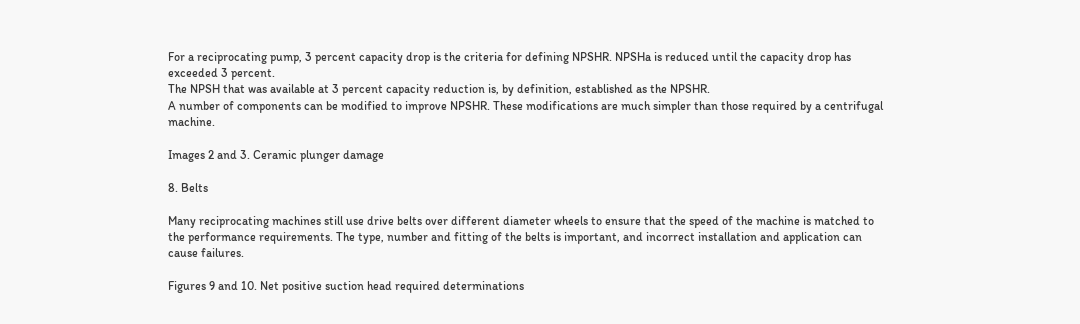For a reciprocating pump, 3 percent capacity drop is the criteria for defining NPSHR. NPSHa is reduced until the capacity drop has exceeded 3 percent.
The NPSH that was available at 3 percent capacity reduction is, by definition, established as the NPSHR.
A number of components can be modified to improve NPSHR. These modifications are much simpler than those required by a centrifugal machine.

Images 2 and 3. Ceramic plunger damage

8. Belts

Many reciprocating machines still use drive belts over different diameter wheels to ensure that the speed of the machine is matched to the performance requirements. The type, number and fitting of the belts is important, and incorrect installation and application can cause failures.

Figures 9 and 10. Net positive suction head required determinations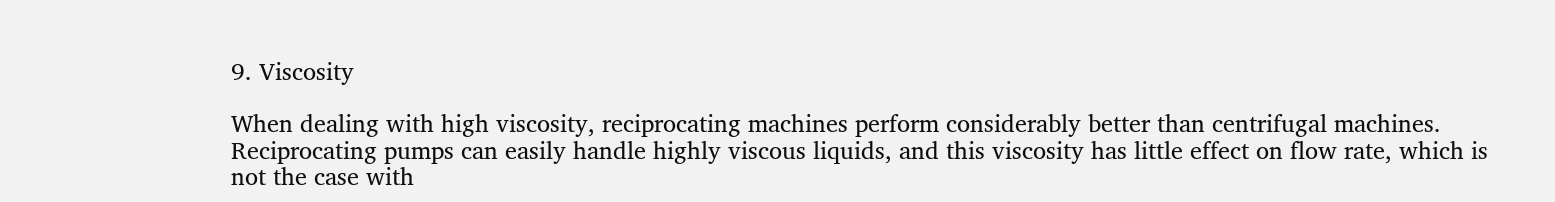9. Viscosity

When dealing with high viscosity, reciprocating machines perform considerably better than centrifugal machines. Reciprocating pumps can easily handle highly viscous liquids, and this viscosity has little effect on flow rate, which is not the case with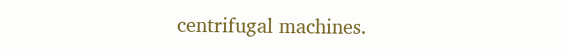centrifugal machines.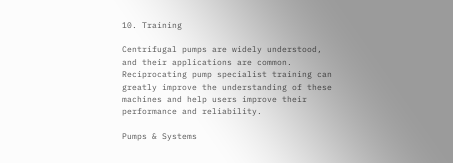10. Training

Centrifugal pumps are widely understood, and their applications are common. Reciprocating pump specialist training can greatly improve the understanding of these machines and help users improve their performance and reliability.

Pumps & Systems